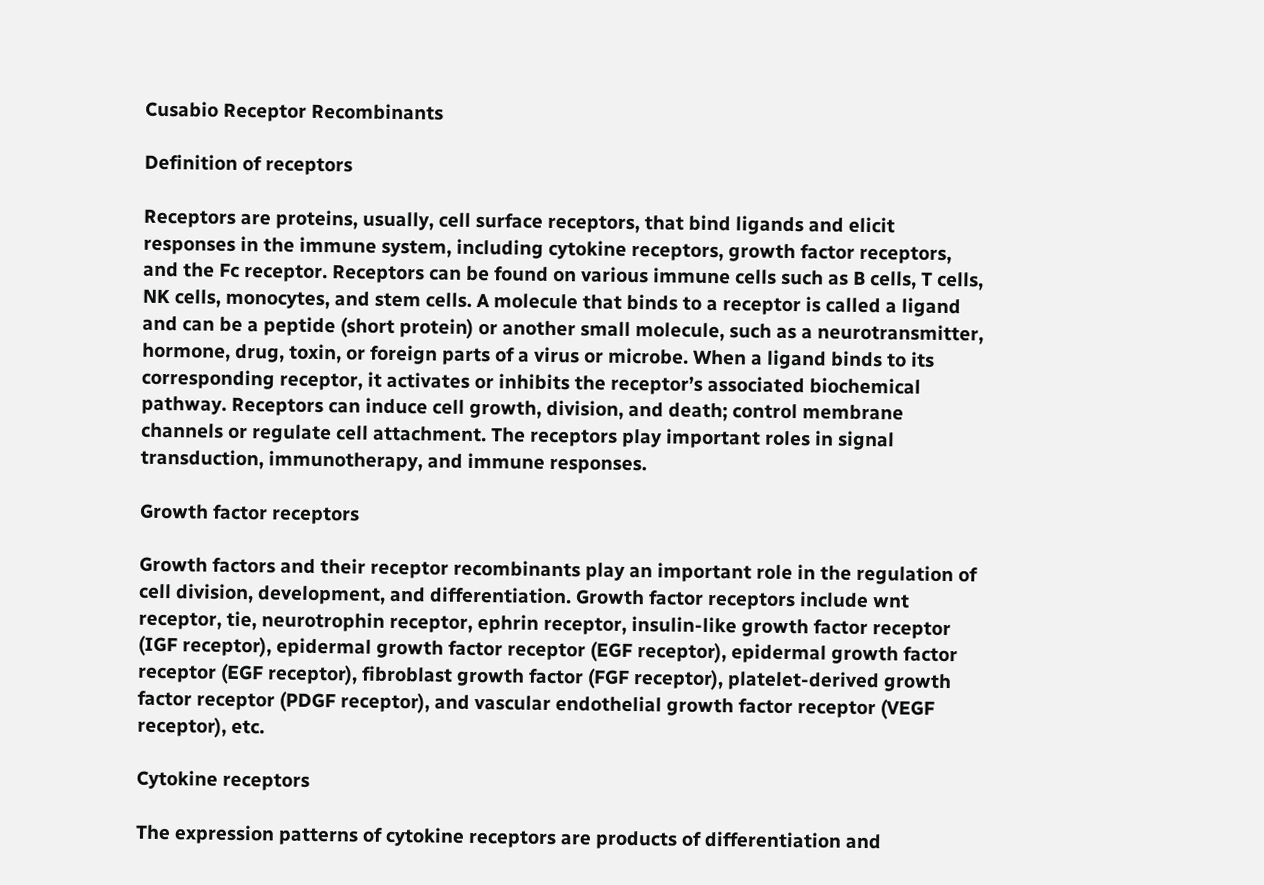Cusabio Receptor Recombinants

Definition of receptors

Receptors are proteins, usually, cell surface receptors, that bind ligands and elicit responses in the immune system, including cytokine receptors, growth factor receptors, and the Fc receptor. Receptors can be found on various immune cells such as B cells, T cells, NK cells, monocytes, and stem cells. A molecule that binds to a receptor is called a ligand and can be a peptide (short protein) or another small molecule, such as a neurotransmitter, hormone, drug, toxin, or foreign parts of a virus or microbe. When a ligand binds to its corresponding receptor, it activates or inhibits the receptor’s associated biochemical pathway. Receptors can induce cell growth, division, and death; control membrane channels or regulate cell attachment. The receptors play important roles in signal transduction, immunotherapy, and immune responses.

Growth factor receptors

Growth factors and their receptor recombinants play an important role in the regulation of cell division, development, and differentiation. Growth factor receptors include wnt receptor, tie, neurotrophin receptor, ephrin receptor, insulin-like growth factor receptor (IGF receptor), epidermal growth factor receptor (EGF receptor), epidermal growth factor receptor (EGF receptor), fibroblast growth factor (FGF receptor), platelet-derived growth factor receptor (PDGF receptor), and vascular endothelial growth factor receptor (VEGF receptor), etc.

Cytokine receptors

The expression patterns of cytokine receptors are products of differentiation and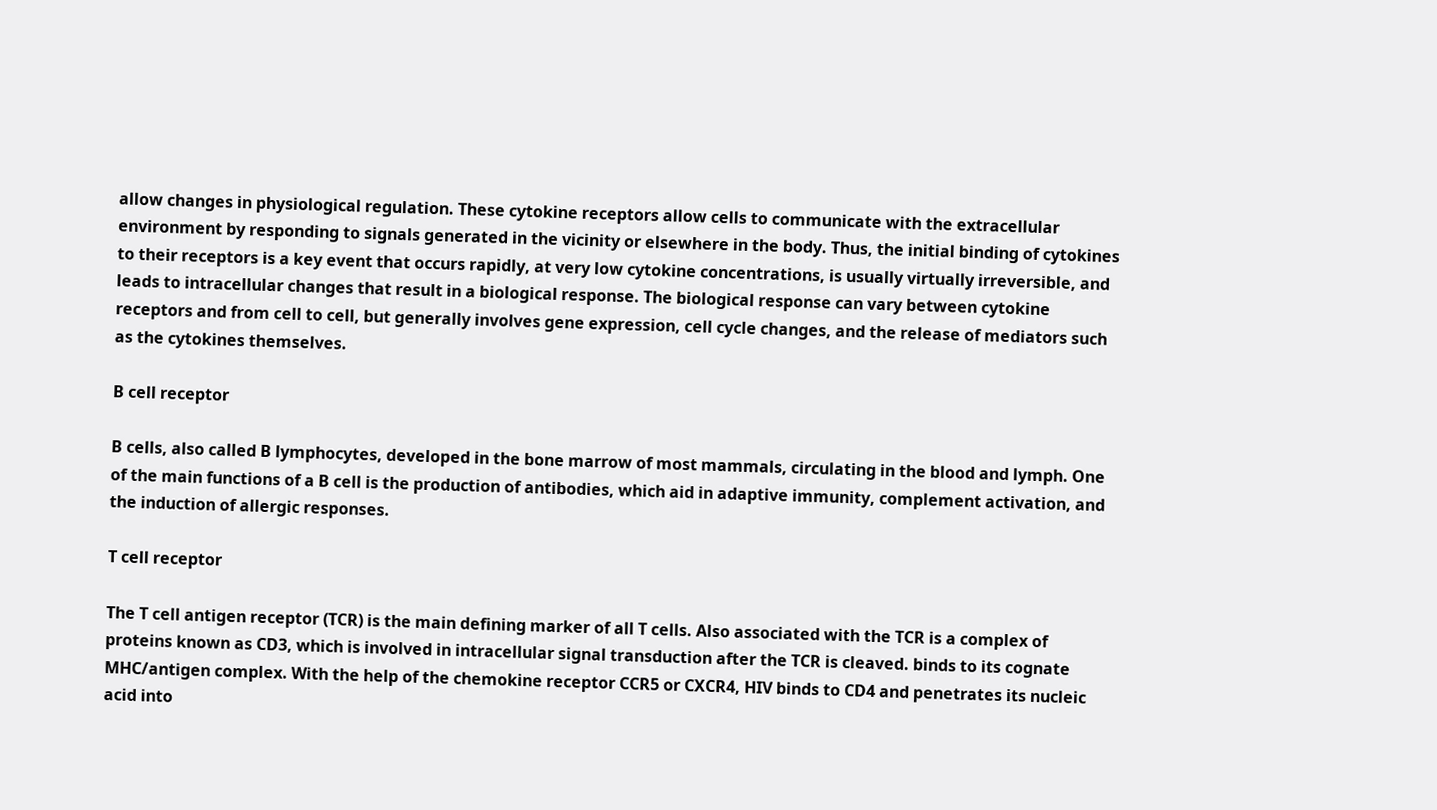allow changes in physiological regulation. These cytokine receptors allow cells to communicate with the extracellular environment by responding to signals generated in the vicinity or elsewhere in the body. Thus, the initial binding of cytokines to their receptors is a key event that occurs rapidly, at very low cytokine concentrations, is usually virtually irreversible, and leads to intracellular changes that result in a biological response. The biological response can vary between cytokine receptors and from cell to cell, but generally involves gene expression, cell cycle changes, and the release of mediators such as the cytokines themselves.

B cell receptor

B cells, also called B lymphocytes, developed in the bone marrow of most mammals, circulating in the blood and lymph. One of the main functions of a B cell is the production of antibodies, which aid in adaptive immunity, complement activation, and the induction of allergic responses.

T cell receptor

The T cell antigen receptor (TCR) is the main defining marker of all T cells. Also associated with the TCR is a complex of proteins known as CD3, which is involved in intracellular signal transduction after the TCR is cleaved. binds to its cognate MHC/antigen complex. With the help of the chemokine receptor CCR5 or CXCR4, HIV binds to CD4 and penetrates its nucleic acid into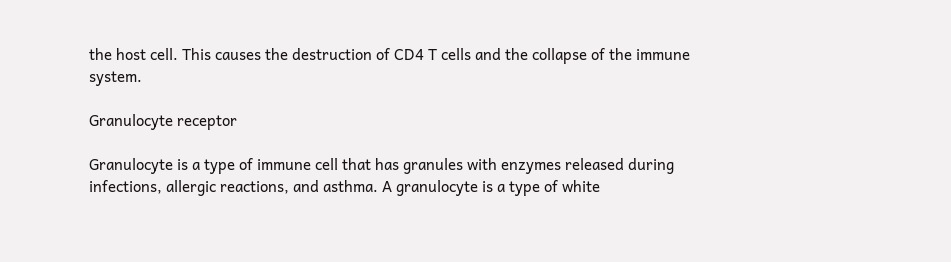the host cell. This causes the destruction of CD4 T cells and the collapse of the immune system.

Granulocyte receptor

Granulocyte is a type of immune cell that has granules with enzymes released during infections, allergic reactions, and asthma. A granulocyte is a type of white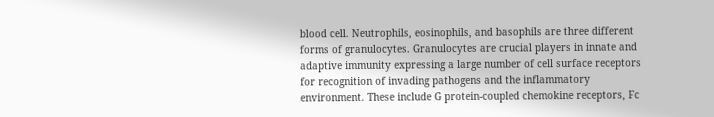blood cell. Neutrophils, eosinophils, and basophils are three different forms of granulocytes. Granulocytes are crucial players in innate and adaptive immunity expressing a large number of cell surface receptors for recognition of invading pathogens and the inflammatory environment. These include G protein-coupled chemokine receptors, Fc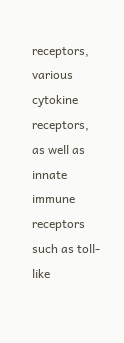receptors, various cytokine receptors, as well as innate immune receptors such as toll-like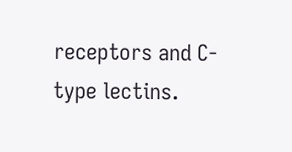receptors and C-type lectins.